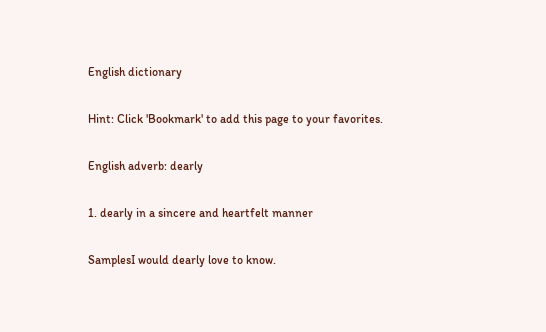English dictionary

Hint: Click 'Bookmark' to add this page to your favorites.

English adverb: dearly

1. dearly in a sincere and heartfelt manner

SamplesI would dearly love to know.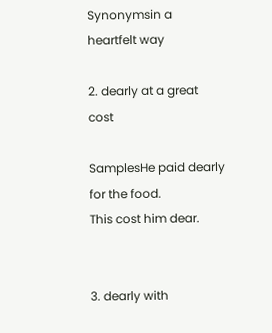Synonymsin a heartfelt way

2. dearly at a great cost

SamplesHe paid dearly for the food.
This cost him dear.


3. dearly with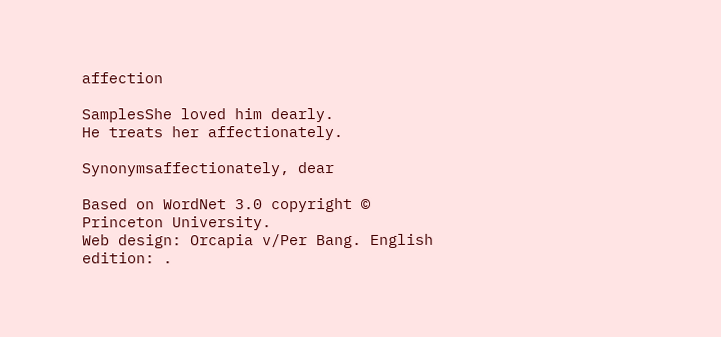affection

SamplesShe loved him dearly.
He treats her affectionately.

Synonymsaffectionately, dear

Based on WordNet 3.0 copyright © Princeton University.
Web design: Orcapia v/Per Bang. English edition: .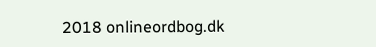2018 onlineordbog.dk